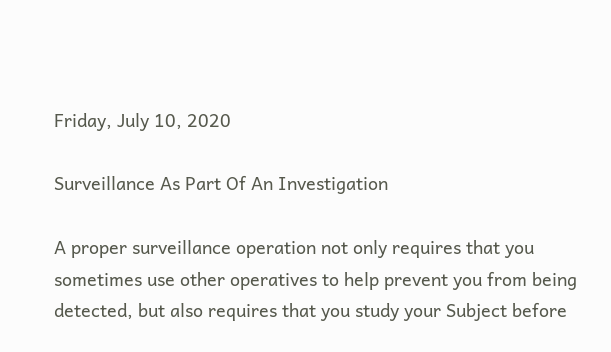Friday, July 10, 2020

Surveillance As Part Of An Investigation

A proper surveillance operation not only requires that you sometimes use other operatives to help prevent you from being detected, but also requires that you study your Subject before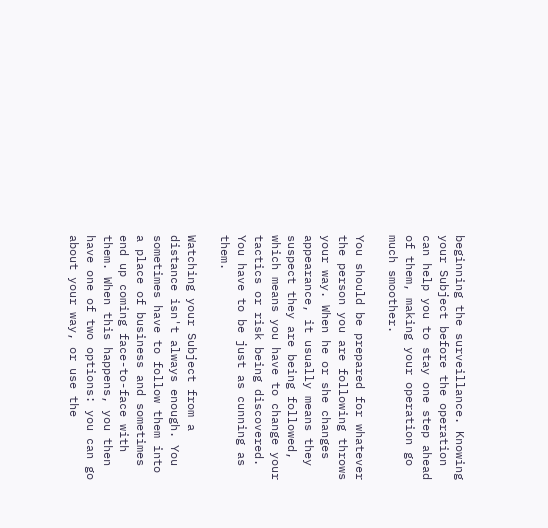beginning the surveillance. Knowing your Subject before the operation can help you to stay one step ahead of them, making your operation go much smoother.

You should be prepared for whatever the person you are following throws your way. When he or she changes appearance, it usually means they suspect they are being followed, which means you have to change your tactics or risk being discovered. You have to be just as cunning as them.

Watching your Subject from a distance isn't always enough. You sometimes have to follow them into a place of business and sometimes end up coming face-to-face with them. When this happens, you then have one of two options: you can go about your way, or use the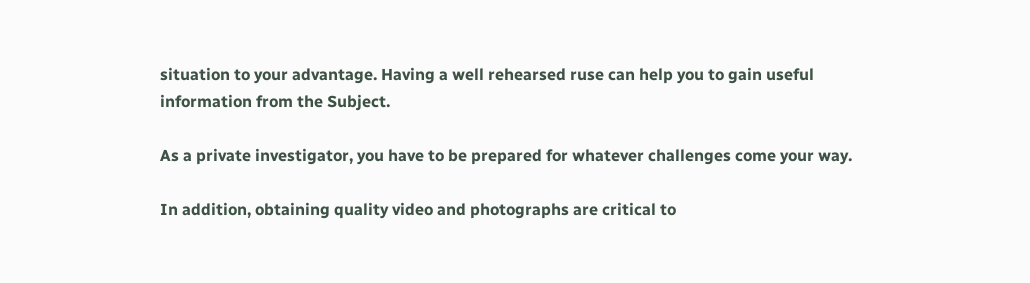situation to your advantage. Having a well rehearsed ruse can help you to gain useful information from the Subject.

As a private investigator, you have to be prepared for whatever challenges come your way.

In addition, obtaining quality video and photographs are critical to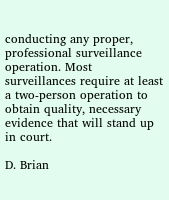conducting any proper, professional surveillance operation. Most surveillances require at least a two-person operation to obtain quality, necessary evidence that will stand up in court.

D. Brian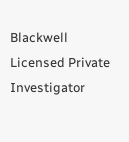Blackwell
Licensed Private Investigator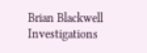Brian Blackwell Investigations